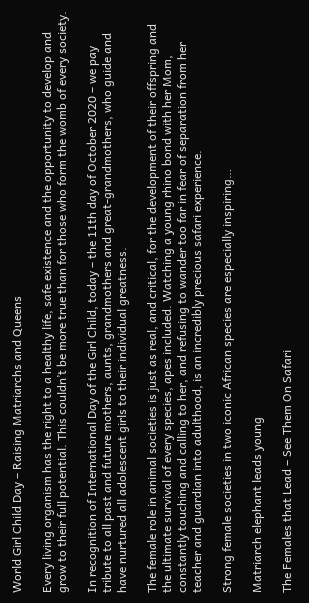World Girl Child Day – Raising Matriarchs and Queens

Every living organism has the right to a healthy life, safe existence and the opportunity to develop and grow to their full potential. This couldn’t be more true than for those who form the womb of every society.

In recognition of International Day of the Girl Child, today – the 11th day of October 2020 – we pay tribute to all past and future mothers, aunts, grandmothers and great-grandmothers, who guide and have nurtured all adolescent girls to their individual greatness.

The female role in animal societies is just as real, and critical, for the development of their offspring and the ultimate survival of every species, apes included. Watching a young rhino bond with her Mom, constantly touching and calling to her, and refusing to wander too far in fear of separation from her teacher and guardian into adulthood, is an incredibly precious safari experience.

Strong female societies in two iconic African species are especially inspiring…

Matriarch elephant leads young

The Females that Lead – See Them On Safari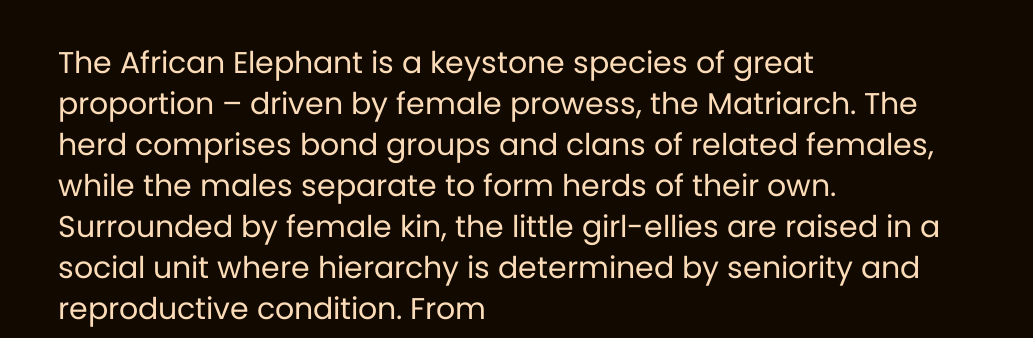The African Elephant is a keystone species of great proportion – driven by female prowess, the Matriarch. The herd comprises bond groups and clans of related females, while the males separate to form herds of their own. Surrounded by female kin, the little girl-ellies are raised in a social unit where hierarchy is determined by seniority and reproductive condition. From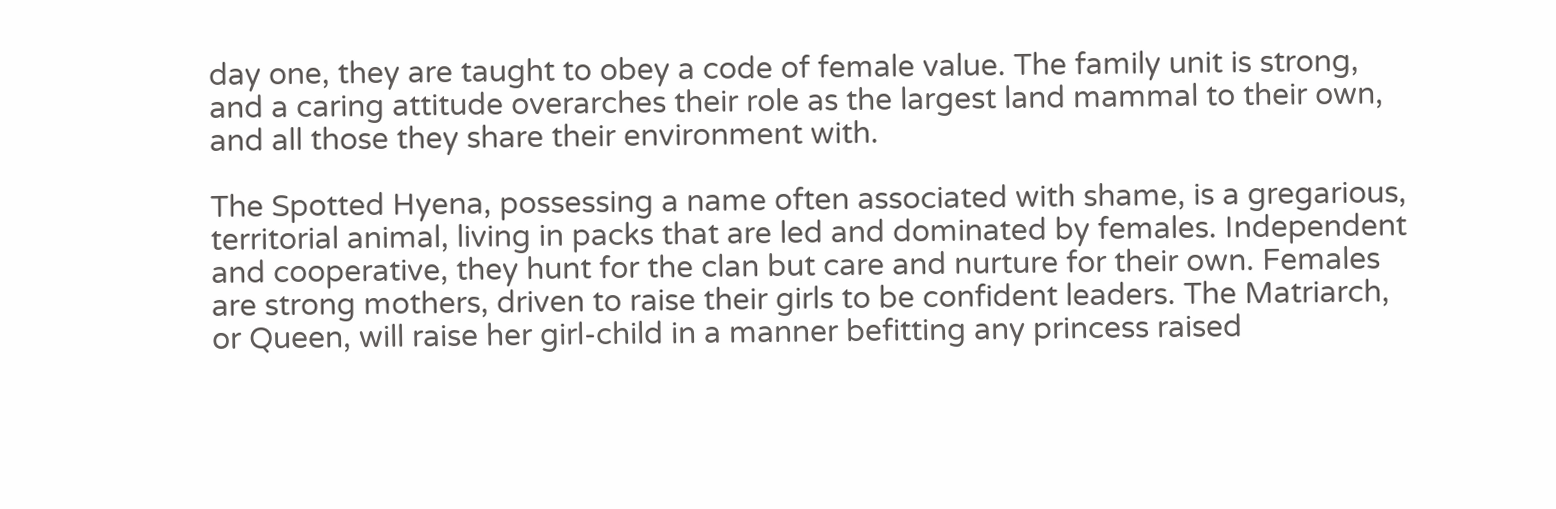day one, they are taught to obey a code of female value. The family unit is strong, and a caring attitude overarches their role as the largest land mammal to their own, and all those they share their environment with.

The Spotted Hyena, possessing a name often associated with shame, is a gregarious, territorial animal, living in packs that are led and dominated by females. Independent and cooperative, they hunt for the clan but care and nurture for their own. Females are strong mothers, driven to raise their girls to be confident leaders. The Matriarch, or Queen, will raise her girl-child in a manner befitting any princess raised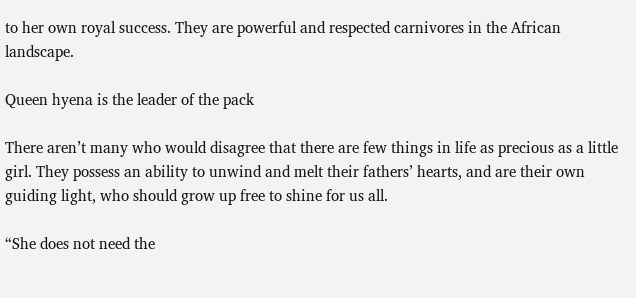to her own royal success. They are powerful and respected carnivores in the African landscape.

Queen hyena is the leader of the pack

There aren’t many who would disagree that there are few things in life as precious as a little girl. They possess an ability to unwind and melt their fathers’ hearts, and are their own guiding light, who should grow up free to shine for us all.

“She does not need the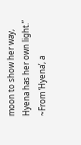moon to show her way, Hyena has her own light.”
~From ‘Hyena’, a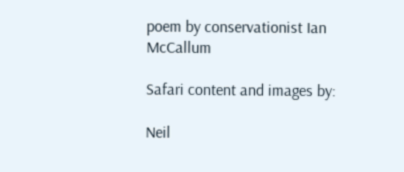poem by conservationist Ian McCallum

Safari content and images by:

Neil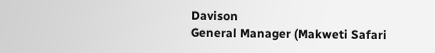Davison
General Manager (Makweti Safari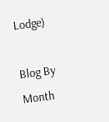Lodge)

Blog By Month